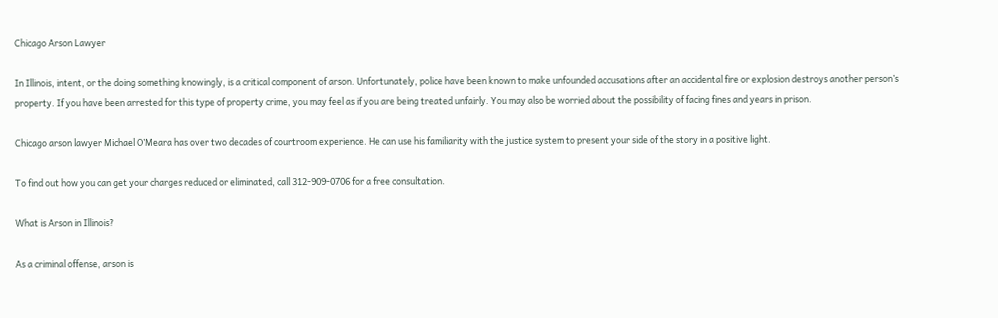Chicago Arson Lawyer

In Illinois, intent, or the doing something knowingly, is a critical component of arson. Unfortunately, police have been known to make unfounded accusations after an accidental fire or explosion destroys another person’s property. If you have been arrested for this type of property crime, you may feel as if you are being treated unfairly. You may also be worried about the possibility of facing fines and years in prison.

Chicago arson lawyer Michael O’Meara has over two decades of courtroom experience. He can use his familiarity with the justice system to present your side of the story in a positive light.

To find out how you can get your charges reduced or eliminated, call 312-909-0706 for a free consultation.

What is Arson in Illinois?

As a criminal offense, arson is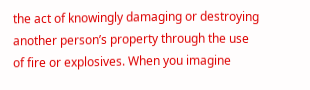the act of knowingly damaging or destroying another person’s property through the use of fire or explosives. When you imagine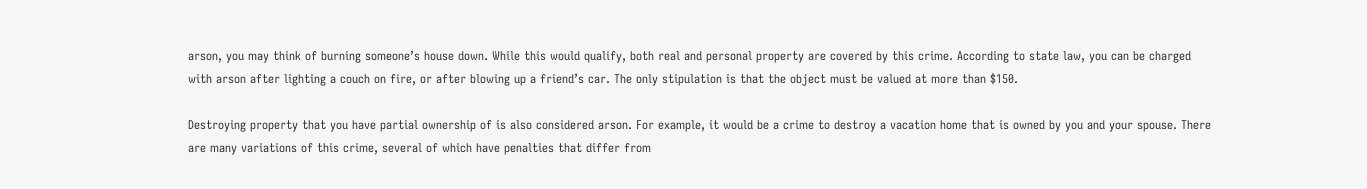arson, you may think of burning someone’s house down. While this would qualify, both real and personal property are covered by this crime. According to state law, you can be charged with arson after lighting a couch on fire, or after blowing up a friend’s car. The only stipulation is that the object must be valued at more than $150.

Destroying property that you have partial ownership of is also considered arson. For example, it would be a crime to destroy a vacation home that is owned by you and your spouse. There are many variations of this crime, several of which have penalties that differ from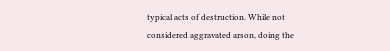typical acts of destruction. While not considered aggravated arson, doing the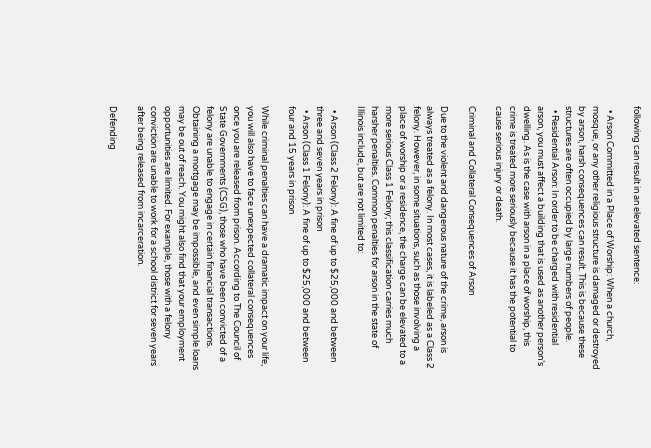following can result in an elevated sentence:

  • Arson Committed in a Place of Worship: When a church, mosque, or any other religious structure is damaged or destroyed by arson, harsh consequences can result. This is because these structures are often occupied by large numbers of people.
  • Residential Arson: In order to be charged with residential arson, you must affect a building that is used as another person’s dwelling. As is the case with arson in a place of worship, this crime is treated more seriously because it has the potential to cause serious injury or death.

Criminal and Collateral Consequences of Arson

Due to the violent and dangerous nature of the crime, arson is always treated as a felony. In most cases, it is labeled as a Class 2 felony. However, in some situations, such as those involving a place of worship or a residence, the charge can be elevated to a more serious Class 1 Felony; this classification carries much harsher penalties. Common penalties for arson in the state of Illinois include, but are not limited to:

  • Arson (Class 2 Felony): A fine of up to $25,000 and between three and seven years in prison
  • Arson (Class 1 Felony): A fine of up to $25,000 and between four and 15 years in prison

While criminal penalties can have a dramatic impact on your life, you will also have to face unexpected collateral consequences once you are released from prison. According to The Council of State Governments (CSG), those who have been convicted of a felony are unable to engage in certain financial transactions. Obtaining a mortgage may be impossible, and even simple loans may be out of reach. You might also find that your employment opportunities are limited. For example, those with a felony conviction are unable to work for a school district for seven years after being released from incarceration.

Defending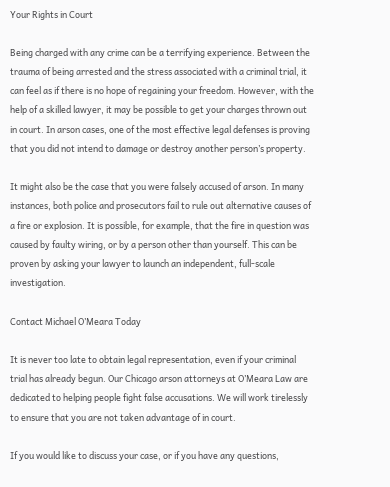Your Rights in Court

Being charged with any crime can be a terrifying experience. Between the trauma of being arrested and the stress associated with a criminal trial, it can feel as if there is no hope of regaining your freedom. However, with the help of a skilled lawyer, it may be possible to get your charges thrown out in court. In arson cases, one of the most effective legal defenses is proving that you did not intend to damage or destroy another person’s property.

It might also be the case that you were falsely accused of arson. In many instances, both police and prosecutors fail to rule out alternative causes of a fire or explosion. It is possible, for example, that the fire in question was caused by faulty wiring, or by a person other than yourself. This can be proven by asking your lawyer to launch an independent, full-scale investigation.

Contact Michael O’Meara Today

It is never too late to obtain legal representation, even if your criminal trial has already begun. Our Chicago arson attorneys at O’Meara Law are dedicated to helping people fight false accusations. We will work tirelessly to ensure that you are not taken advantage of in court.

If you would like to discuss your case, or if you have any questions,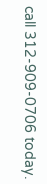call 312-909-0706 today.